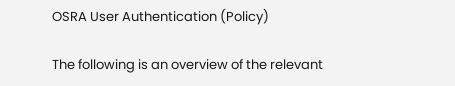OSRA User Authentication (Policy)

The following is an overview of the relevant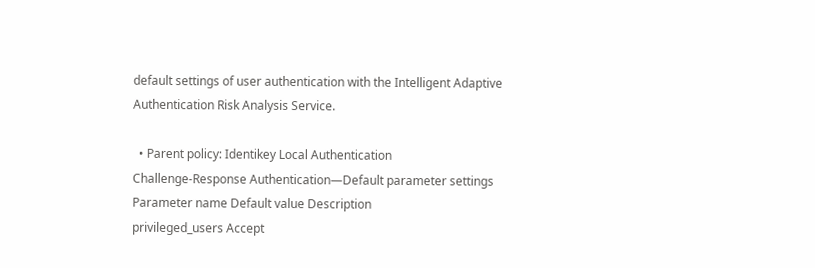default settings of user authentication with the Intelligent Adaptive Authentication Risk Analysis Service.

  • Parent policy: Identikey Local Authentication
Challenge-Response Authentication—Default parameter settings
Parameter name Default value Description
privileged_users Accept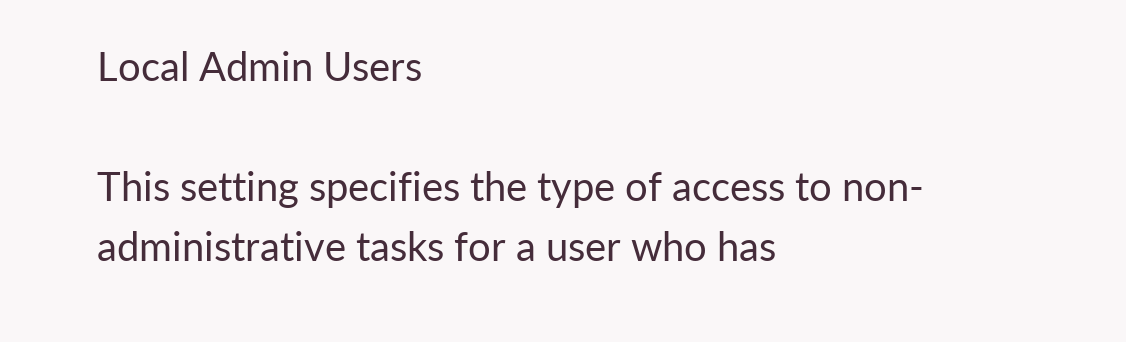Local Admin Users

This setting specifies the type of access to non-administrative tasks for a user who has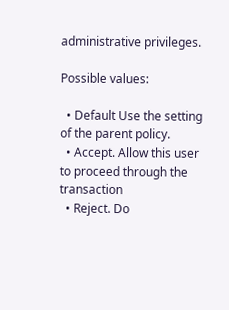administrative privileges.

Possible values:

  • Default Use the setting of the parent policy.
  • Accept. Allow this user to proceed through the transaction
  • Reject. Do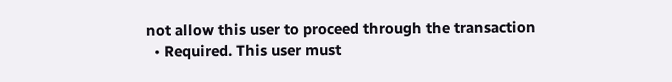not allow this user to proceed through the transaction
  • Required. This user must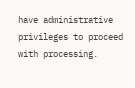have administrative privileges to proceed with processing.